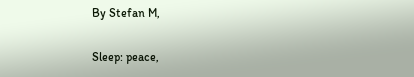By Stefan M,

Sleep: peace,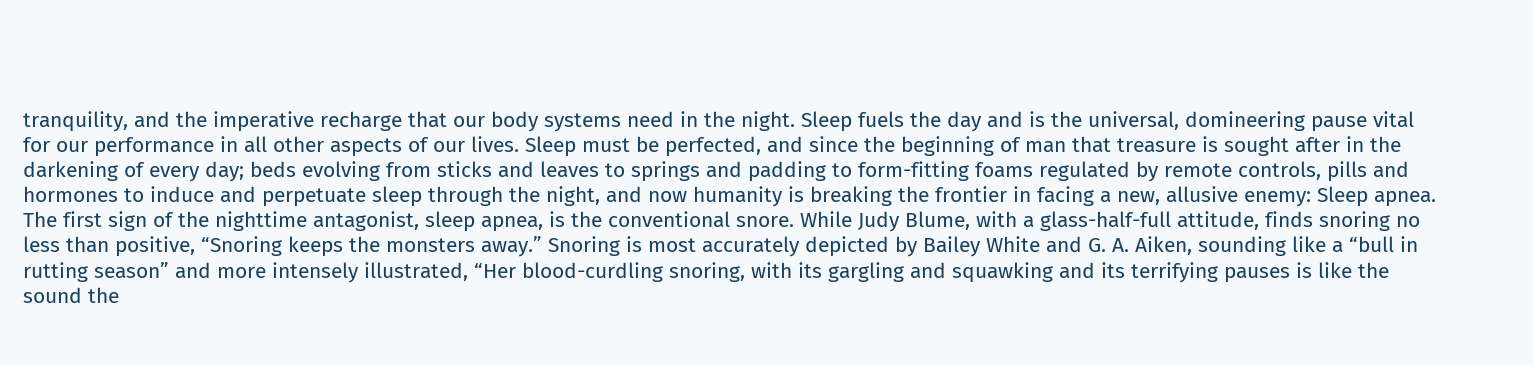tranquility, and the imperative recharge that our body systems need in the night. Sleep fuels the day and is the universal, domineering pause vital for our performance in all other aspects of our lives. Sleep must be perfected, and since the beginning of man that treasure is sought after in the darkening of every day; beds evolving from sticks and leaves to springs and padding to form-fitting foams regulated by remote controls, pills and hormones to induce and perpetuate sleep through the night, and now humanity is breaking the frontier in facing a new, allusive enemy: Sleep apnea.
The first sign of the nighttime antagonist, sleep apnea, is the conventional snore. While Judy Blume, with a glass-half-full attitude, finds snoring no less than positive, “Snoring keeps the monsters away.” Snoring is most accurately depicted by Bailey White and G. A. Aiken, sounding like a “bull in rutting season” and more intensely illustrated, “Her blood-curdling snoring, with its gargling and squawking and its terrifying pauses is like the sound the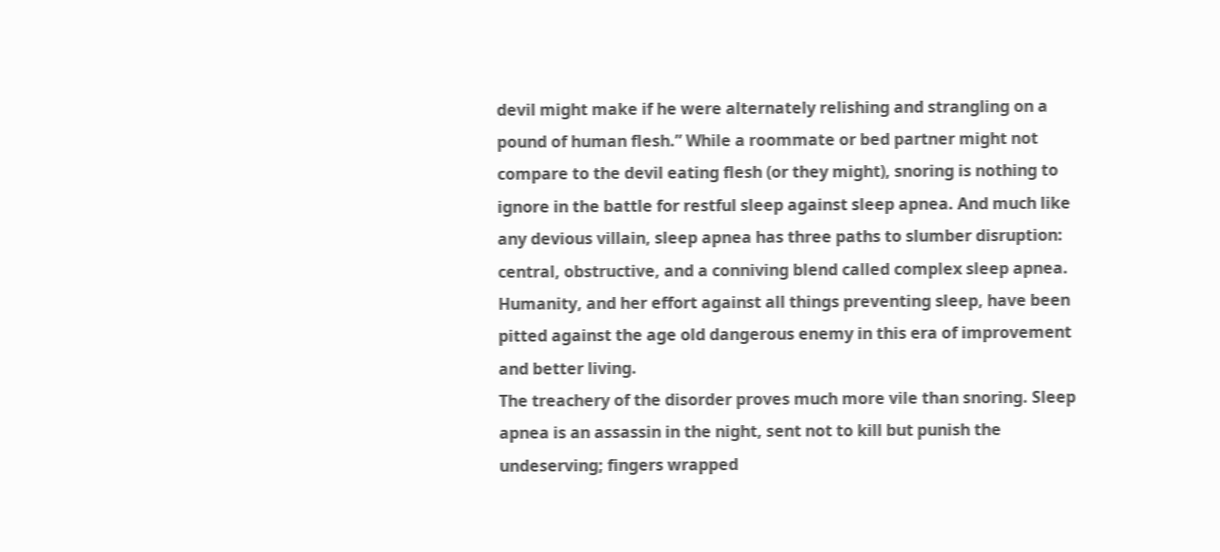devil might make if he were alternately relishing and strangling on a pound of human flesh.” While a roommate or bed partner might not compare to the devil eating flesh (or they might), snoring is nothing to ignore in the battle for restful sleep against sleep apnea. And much like any devious villain, sleep apnea has three paths to slumber disruption: central, obstructive, and a conniving blend called complex sleep apnea. Humanity, and her effort against all things preventing sleep, have been pitted against the age old dangerous enemy in this era of improvement and better living.
The treachery of the disorder proves much more vile than snoring. Sleep apnea is an assassin in the night, sent not to kill but punish the undeserving; fingers wrapped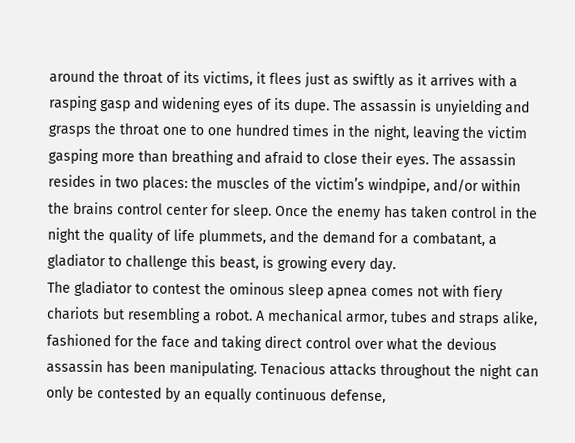around the throat of its victims, it flees just as swiftly as it arrives with a rasping gasp and widening eyes of its dupe. The assassin is unyielding and grasps the throat one to one hundred times in the night, leaving the victim gasping more than breathing and afraid to close their eyes. The assassin resides in two places: the muscles of the victim’s windpipe, and/or within the brains control center for sleep. Once the enemy has taken control in the night the quality of life plummets, and the demand for a combatant, a gladiator to challenge this beast, is growing every day.
The gladiator to contest the ominous sleep apnea comes not with fiery chariots but resembling a robot. A mechanical armor, tubes and straps alike, fashioned for the face and taking direct control over what the devious assassin has been manipulating. Tenacious attacks throughout the night can only be contested by an equally continuous defense,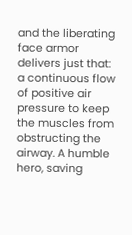and the liberating face armor delivers just that: a continuous flow of positive air pressure to keep the muscles from obstructing the airway. A humble hero, saving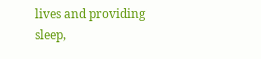lives and providing sleep,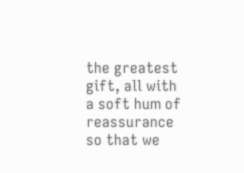the greatest gift, all with a soft hum of reassurance so that we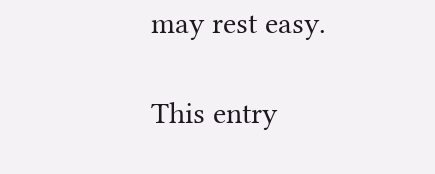may rest easy.

This entry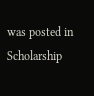was posted in Scholarship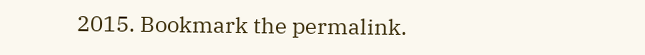2015. Bookmark the permalink.